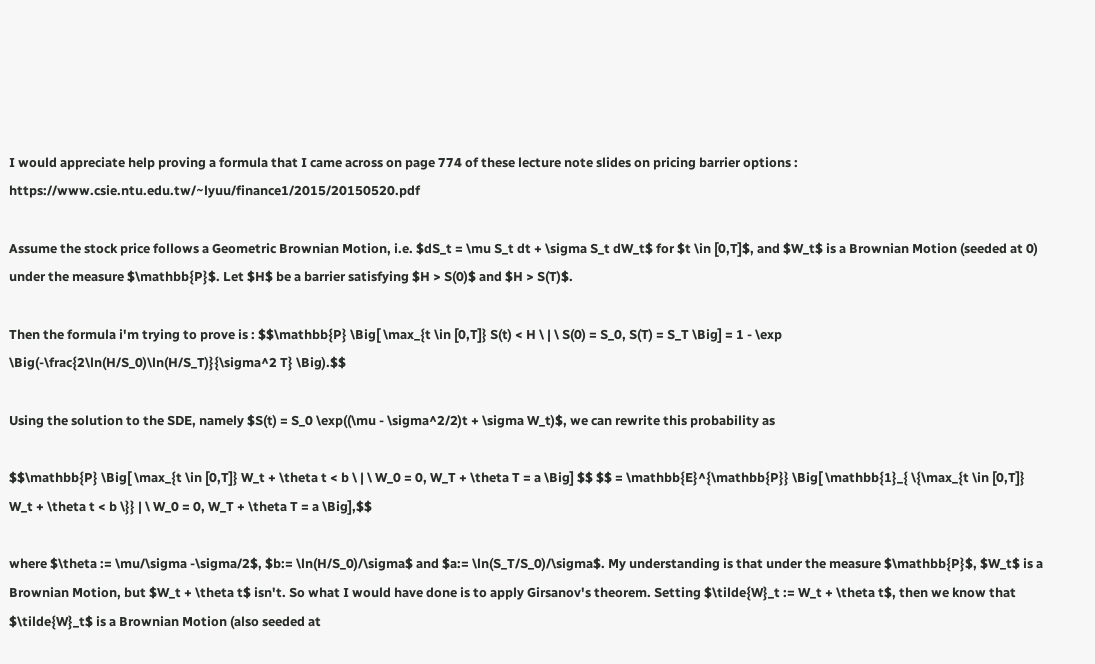I would appreciate help proving a formula that I came across on page 774 of these lecture note slides on pricing barrier options : https://www.csie.ntu.edu.tw/~lyuu/finance1/2015/20150520.pdf

Assume the stock price follows a Geometric Brownian Motion, i.e. $dS_t = \mu S_t dt + \sigma S_t dW_t$ for $t \in [0,T]$, and $W_t$ is a Brownian Motion (seeded at 0) under the measure $\mathbb{P}$. Let $H$ be a barrier satisfying $H > S(0)$ and $H > S(T)$.

Then the formula i'm trying to prove is : $$\mathbb{P} \Big[ \max_{t \in [0,T]} S(t) < H \ | \ S(0) = S_0, S(T) = S_T \Big] = 1 - \exp \Big(-\frac{2\ln(H/S_0)\ln(H/S_T)}{\sigma^2 T} \Big).$$

Using the solution to the SDE, namely $S(t) = S_0 \exp((\mu - \sigma^2/2)t + \sigma W_t)$, we can rewrite this probability as

$$\mathbb{P} \Big[ \max_{t \in [0,T]} W_t + \theta t < b \ | \ W_0 = 0, W_T + \theta T = a \Big] $$ $$ = \mathbb{E}^{\mathbb{P}} \Big[ \mathbb{1}_{ \{\max_{t \in [0,T]} W_t + \theta t < b \}} | \ W_0 = 0, W_T + \theta T = a \Big],$$

where $\theta := \mu/\sigma -\sigma/2$, $b:= \ln(H/S_0)/\sigma$ and $a:= \ln(S_T/S_0)/\sigma$. My understanding is that under the measure $\mathbb{P}$, $W_t$ is a Brownian Motion, but $W_t + \theta t$ isn't. So what I would have done is to apply Girsanov's theorem. Setting $\tilde{W}_t := W_t + \theta t$, then we know that $\tilde{W}_t$ is a Brownian Motion (also seeded at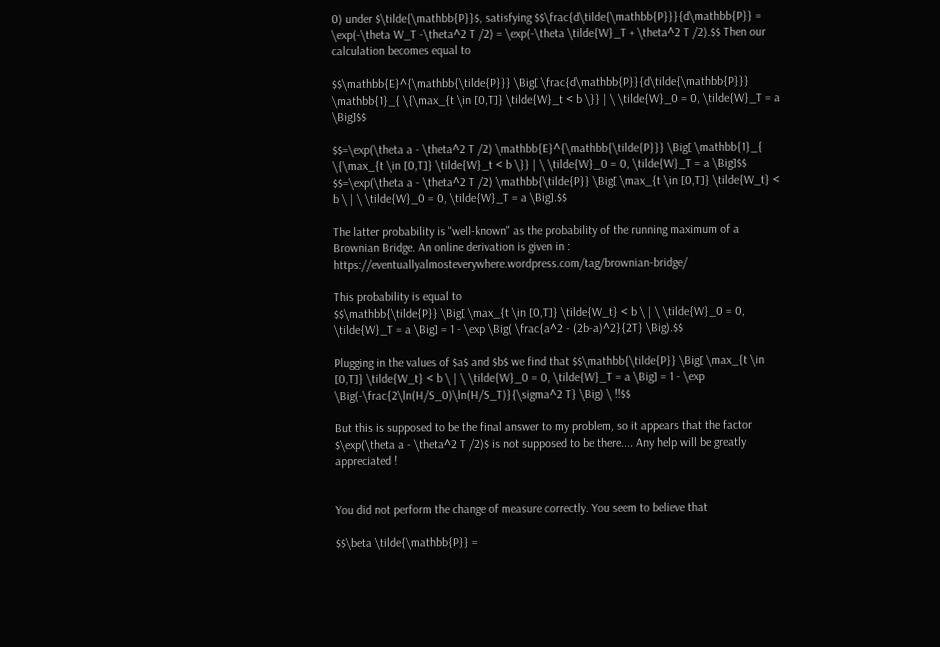0) under $\tilde{\mathbb{P}}$, satisfying $$\frac{d\tilde{\mathbb{P}}}{d\mathbb{P}} = \exp(-\theta W_T -\theta^2 T /2) = \exp(-\theta \tilde{W}_T + \theta^2 T /2).$$ Then our calculation becomes equal to

$$\mathbb{E}^{\mathbb{\tilde{P}}} \Big[ \frac{d\mathbb{P}}{d\tilde{\mathbb{P}}} \mathbb{1}_{ \{\max_{t \in [0,T]} \tilde{W}_t < b \}} | \ \tilde{W}_0 = 0, \tilde{W}_T = a \Big]$$

$$=\exp(\theta a - \theta^2 T /2) \mathbb{E}^{\mathbb{\tilde{P}}} \Big[ \mathbb{1}_{ \{\max_{t \in [0,T]} \tilde{W}_t < b \}} | \ \tilde{W}_0 = 0, \tilde{W}_T = a \Big]$$ $$=\exp(\theta a - \theta^2 T /2) \mathbb{\tilde{P}} \Big[ \max_{t \in [0,T]} \tilde{W_t} < b \ | \ \tilde{W}_0 = 0, \tilde{W}_T = a \Big].$$

The latter probability is "well-known" as the probability of the running maximum of a Brownian Bridge. An online derivation is given in : https://eventuallyalmosteverywhere.wordpress.com/tag/brownian-bridge/

This probability is equal to
$$\mathbb{\tilde{P}} \Big[ \max_{t \in [0,T]} \tilde{W_t} < b \ | \ \tilde{W}_0 = 0, \tilde{W}_T = a \Big] = 1 - \exp \Big( \frac{a^2 - (2b-a)^2}{2T} \Big).$$

Plugging in the values of $a$ and $b$ we find that $$\mathbb{\tilde{P}} \Big[ \max_{t \in [0,T]} \tilde{W_t} < b \ | \ \tilde{W}_0 = 0, \tilde{W}_T = a \Big] = 1 - \exp \Big(-\frac{2\ln(H/S_0)\ln(H/S_T)}{\sigma^2 T} \Big) \ !!$$

But this is supposed to be the final answer to my problem, so it appears that the factor $\exp(\theta a - \theta^2 T /2)$ is not supposed to be there.... Any help will be greatly appreciated !


You did not perform the change of measure correctly. You seem to believe that

$$\beta \tilde{\mathbb{P}} =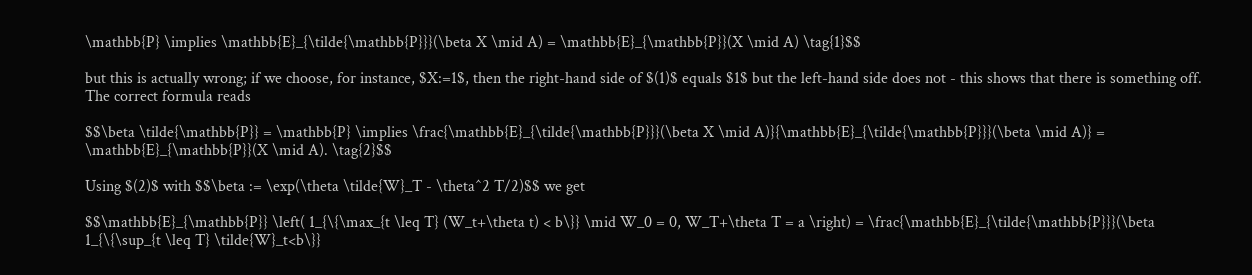\mathbb{P} \implies \mathbb{E}_{\tilde{\mathbb{P}}}(\beta X \mid A) = \mathbb{E}_{\mathbb{P}}(X \mid A) \tag{1}$$

but this is actually wrong; if we choose, for instance, $X:=1$, then the right-hand side of $(1)$ equals $1$ but the left-hand side does not - this shows that there is something off. The correct formula reads

$$\beta \tilde{\mathbb{P}} = \mathbb{P} \implies \frac{\mathbb{E}_{\tilde{\mathbb{P}}}(\beta X \mid A)}{\mathbb{E}_{\tilde{\mathbb{P}}}(\beta \mid A)} = \mathbb{E}_{\mathbb{P}}(X \mid A). \tag{2}$$

Using $(2)$ with $$\beta := \exp(\theta \tilde{W}_T - \theta^2 T/2)$$ we get

$$\mathbb{E}_{\mathbb{P}} \left( 1_{\{\max_{t \leq T} (W_t+\theta t) < b\}} \mid W_0 = 0, W_T+\theta T = a \right) = \frac{\mathbb{E}_{\tilde{\mathbb{P}}}(\beta 1_{\{\sup_{t \leq T} \tilde{W}_t<b\}}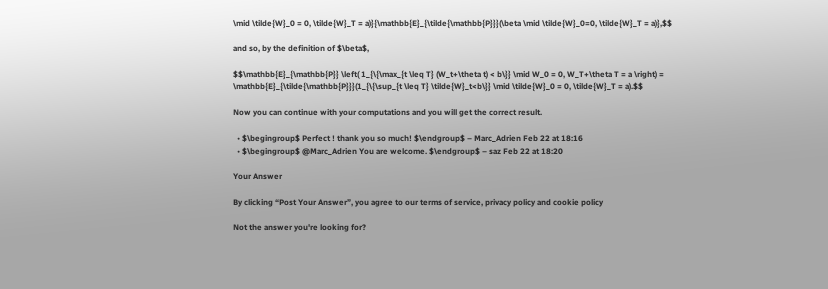\mid \tilde{W}_0 = 0, \tilde{W}_T = a)}{\mathbb{E}_{\tilde{\mathbb{P}}}(\beta \mid \tilde{W}_0=0, \tilde{W}_T = a)},$$

and so, by the definition of $\beta$,

$$\mathbb{E}_{\mathbb{P}} \left( 1_{\{\max_{t \leq T} (W_t+\theta t) < b\}} \mid W_0 = 0, W_T+\theta T = a \right) = \mathbb{E}_{\tilde{\mathbb{P}}}(1_{\{\sup_{t \leq T} \tilde{W}_t<b\}} \mid \tilde{W}_0 = 0, \tilde{W}_T = a).$$

Now you can continue with your computations and you will get the correct result.

  • $\begingroup$ Perfect ! thank you so much! $\endgroup$ – Marc_Adrien Feb 22 at 18:16
  • $\begingroup$ @Marc_Adrien You are welcome. $\endgroup$ – saz Feb 22 at 18:20

Your Answer

By clicking “Post Your Answer”, you agree to our terms of service, privacy policy and cookie policy

Not the answer you're looking for?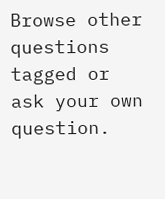Browse other questions tagged or ask your own question.